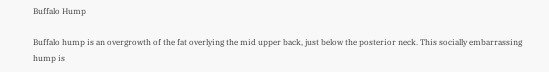Buffalo Hump

Buffalo hump is an overgrowth of the fat overlying the mid upper back, just below the posterior neck. This socially embarrassing hump is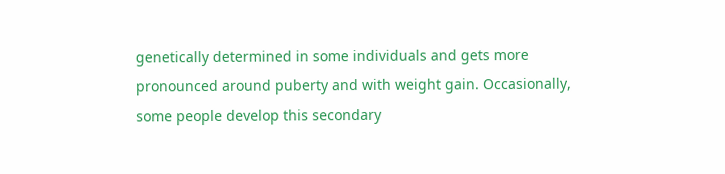genetically determined in some individuals and gets more pronounced around puberty and with weight gain. Occasionally, some people develop this secondary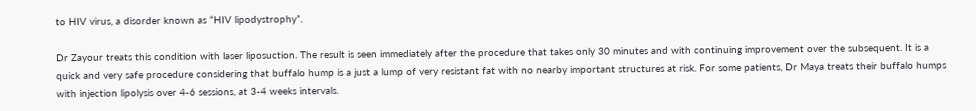to HIV virus, a disorder known as “HIV lipodystrophy”.

Dr Zayour treats this condition with laser liposuction. The result is seen immediately after the procedure that takes only 30 minutes and with continuing improvement over the subsequent. It is a quick and very safe procedure considering that buffalo hump is a just a lump of very resistant fat with no nearby important structures at risk. For some patients, Dr Maya treats their buffalo humps with injection lipolysis over 4-6 sessions, at 3-4 weeks intervals.